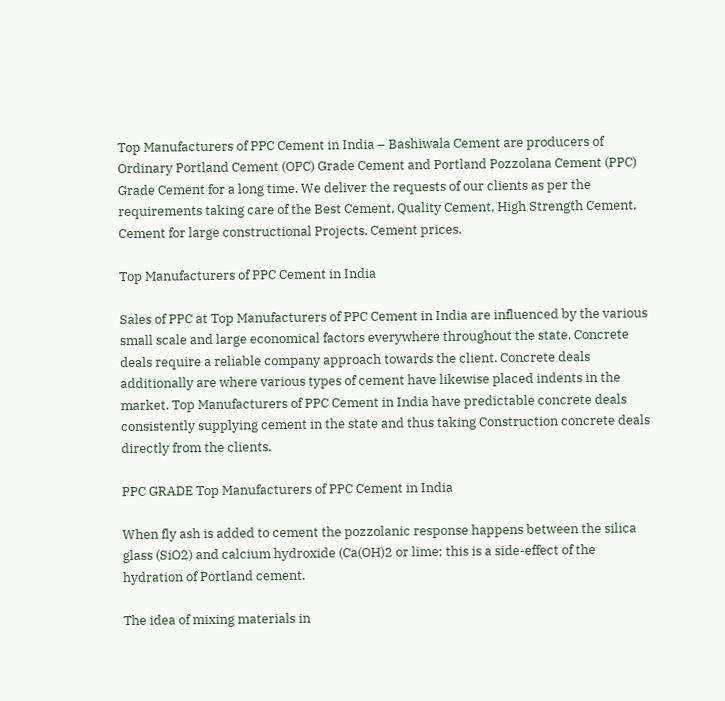Top Manufacturers of PPC Cement in India – Bashiwala Cement are producers of Ordinary Portland Cement (OPC) Grade Cement and Portland Pozzolana Cement (PPC) Grade Cement for a long time. We deliver the requests of our clients as per the requirements taking care of the Best Cement, Quality Cement, High Strength Cement, Cement for large constructional Projects, Cement prices.

Top Manufacturers of PPC Cement in India

Sales of PPC at Top Manufacturers of PPC Cement in India are influenced by the various small scale and large economical factors everywhere throughout the state. Concrete deals require a reliable company approach towards the client. Concrete deals additionally are where various types of cement have likewise placed indents in the market. Top Manufacturers of PPC Cement in India have predictable concrete deals consistently supplying cement in the state and thus taking Construction concrete deals directly from the clients.

PPC GRADE Top Manufacturers of PPC Cement in India

When fly ash is added to cement the pozzolanic response happens between the silica glass (SiO2) and calcium hydroxide (Ca(OH)2 or lime; this is a side-effect of the hydration of Portland cement.

The idea of mixing materials in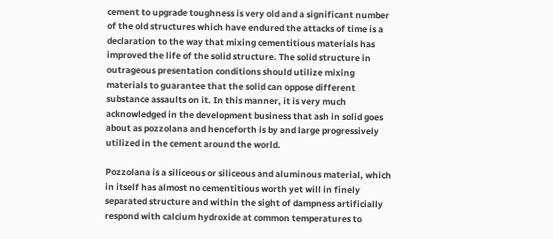cement to upgrade toughness is very old and a significant number of the old structures which have endured the attacks of time is a declaration to the way that mixing cementitious materials has improved the life of the solid structure. The solid structure in outrageous presentation conditions should utilize mixing materials to guarantee that the solid can oppose different substance assaults on it. In this manner, it is very much acknowledged in the development business that ash in solid goes about as pozzolana and henceforth is by and large progressively utilized in the cement around the world.

Pozzolana is a siliceous or siliceous and aluminous material, which in itself has almost no cementitious worth yet will in finely separated structure and within the sight of dampness artificially respond with calcium hydroxide at common temperatures to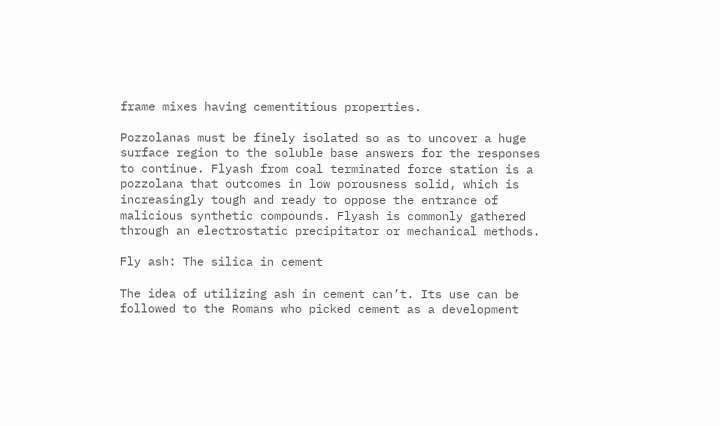frame mixes having cementitious properties.

Pozzolanas must be finely isolated so as to uncover a huge surface region to the soluble base answers for the responses to continue. Flyash from coal terminated force station is a pozzolana that outcomes in low porousness solid, which is increasingly tough and ready to oppose the entrance of malicious synthetic compounds. Flyash is commonly gathered through an electrostatic precipitator or mechanical methods.

Fly ash: The silica in cement

The idea of utilizing ash in cement can’t. Its use can be followed to the Romans who picked cement as a development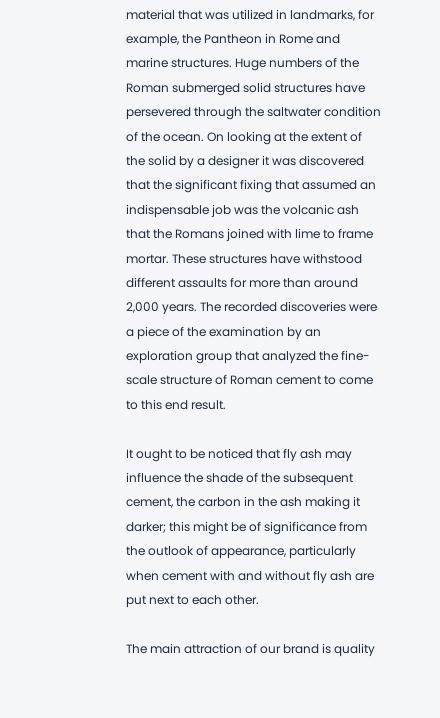material that was utilized in landmarks, for example, the Pantheon in Rome and marine structures. Huge numbers of the Roman submerged solid structures have persevered through the saltwater condition of the ocean. On looking at the extent of the solid by a designer it was discovered that the significant fixing that assumed an indispensable job was the volcanic ash that the Romans joined with lime to frame mortar. These structures have withstood different assaults for more than around 2,000 years. The recorded discoveries were a piece of the examination by an exploration group that analyzed the fine-scale structure of Roman cement to come to this end result.

It ought to be noticed that fly ash may influence the shade of the subsequent cement, the carbon in the ash making it darker; this might be of significance from the outlook of appearance, particularly when cement with and without fly ash are put next to each other.

The main attraction of our brand is quality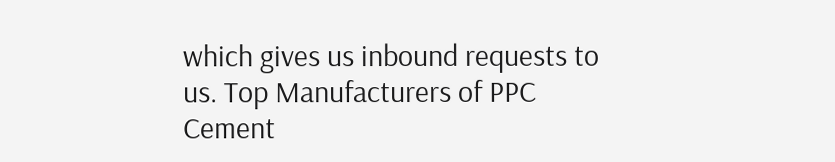which gives us inbound requests to us. Top Manufacturers of PPC Cement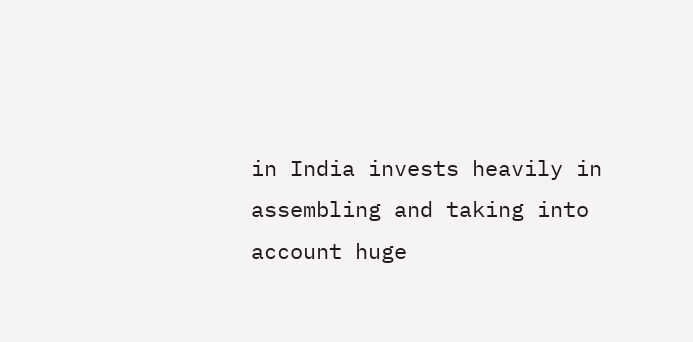in India invests heavily in assembling and taking into account huge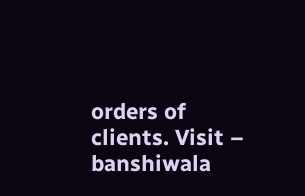orders of clients. Visit – banshiwala